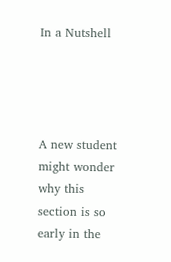In a Nutshell




A new student might wonder why this section is so early in the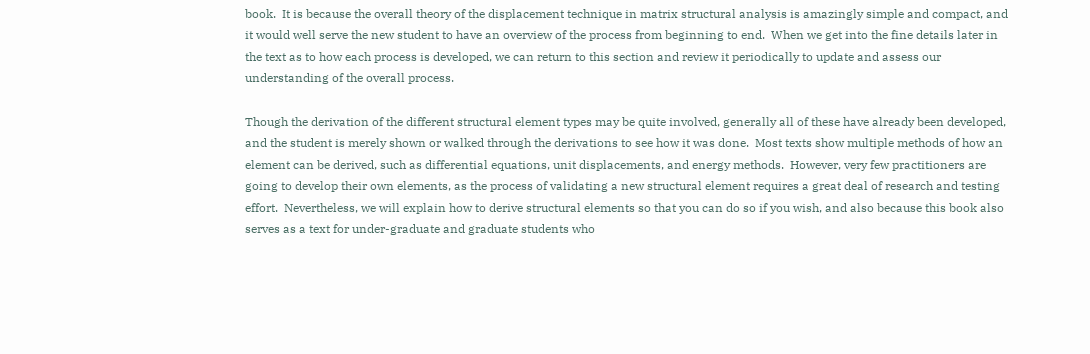book.  It is because the overall theory of the displacement technique in matrix structural analysis is amazingly simple and compact, and it would well serve the new student to have an overview of the process from beginning to end.  When we get into the fine details later in the text as to how each process is developed, we can return to this section and review it periodically to update and assess our understanding of the overall process.

Though the derivation of the different structural element types may be quite involved, generally all of these have already been developed, and the student is merely shown or walked through the derivations to see how it was done.  Most texts show multiple methods of how an element can be derived, such as differential equations, unit displacements, and energy methods.  However, very few practitioners are going to develop their own elements, as the process of validating a new structural element requires a great deal of research and testing effort.  Nevertheless, we will explain how to derive structural elements so that you can do so if you wish, and also because this book also serves as a text for under-graduate and graduate students who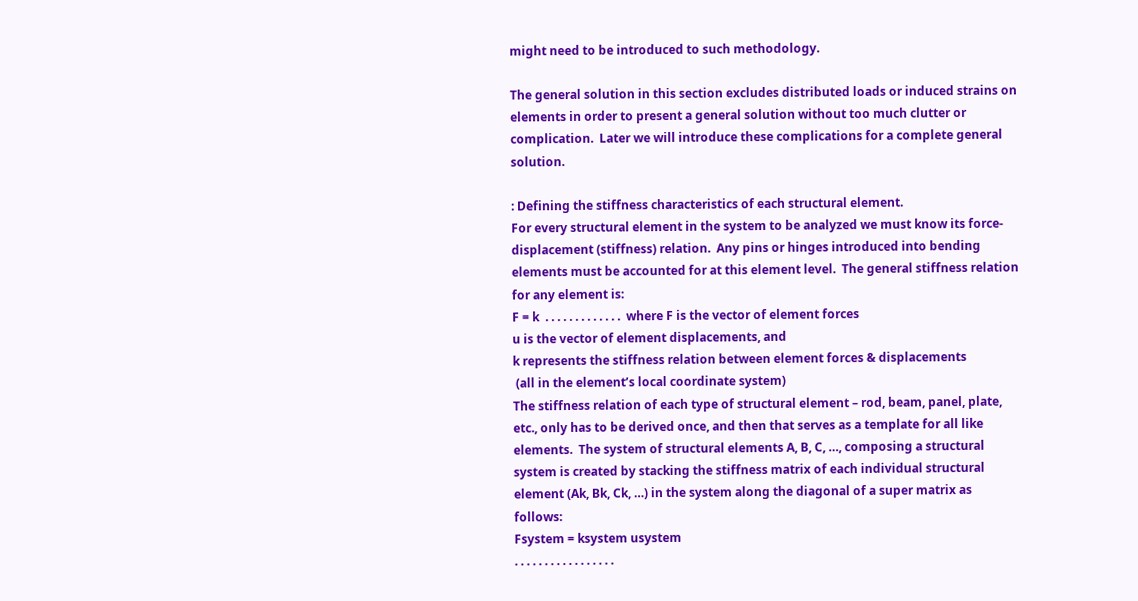might need to be introduced to such methodology.

The general solution in this section excludes distributed loads or induced strains on elements in order to present a general solution without too much clutter or complication.  Later we will introduce these complications for a complete general solution.

: Defining the stiffness characteristics of each structural element.
For every structural element in the system to be analyzed we must know its force-displacement (stiffness) relation.  Any pins or hinges introduced into bending elements must be accounted for at this element level.  The general stiffness relation for any element is:
F = k  . . . . . . . . . . . . .  where F is the vector of element forces
u is the vector of element displacements, and
k represents the stiffness relation between element forces & displacements
 (all in the element’s local coordinate system)
The stiffness relation of each type of structural element – rod, beam, panel, plate, etc., only has to be derived once, and then that serves as a template for all like elements.  The system of structural elements A, B, C, …, composing a structural system is created by stacking the stiffness matrix of each individual structural element (Ak, Bk, Ck, …) in the system along the diagonal of a super matrix as follows:
Fsystem = ksystem usystem
. . . . . . . . . . . . . . . . .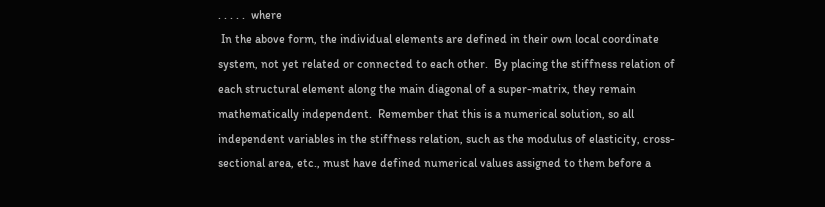. . . . .  where
 In the above form, the individual elements are defined in their own local coordinate system, not yet related or connected to each other.  By placing the stiffness relation of each structural element along the main diagonal of a super-matrix, they remain mathematically independent.  Remember that this is a numerical solution, so all independent variables in the stiffness relation, such as the modulus of elasticity, cross-sectional area, etc., must have defined numerical values assigned to them before a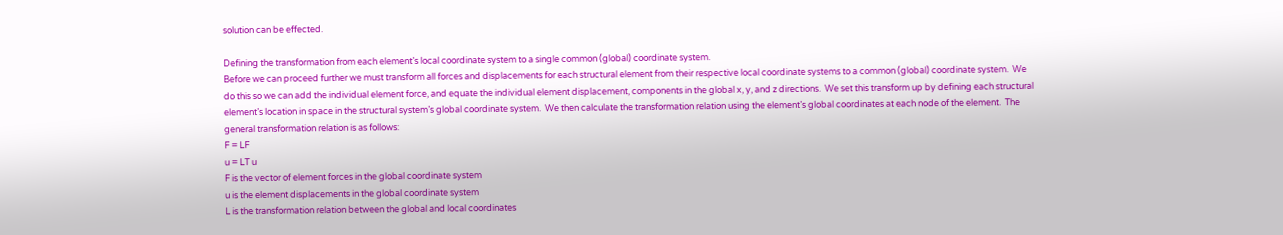solution can be effected.

Defining the transformation from each element’s local coordinate system to a single common (global) coordinate system.
Before we can proceed further we must transform all forces and displacements for each structural element from their respective local coordinate systems to a common (global) coordinate system.  We do this so we can add the individual element force, and equate the individual element displacement, components in the global x, y, and z directions.  We set this transform up by defining each structural element’s location in space in the structural system’s global coordinate system.  We then calculate the transformation relation using the element’s global coordinates at each node of the element.  The general transformation relation is as follows:
F = LF
u = LT u
F is the vector of element forces in the global coordinate system
u is the element displacements in the global coordinate system
L is the transformation relation between the global and local coordinates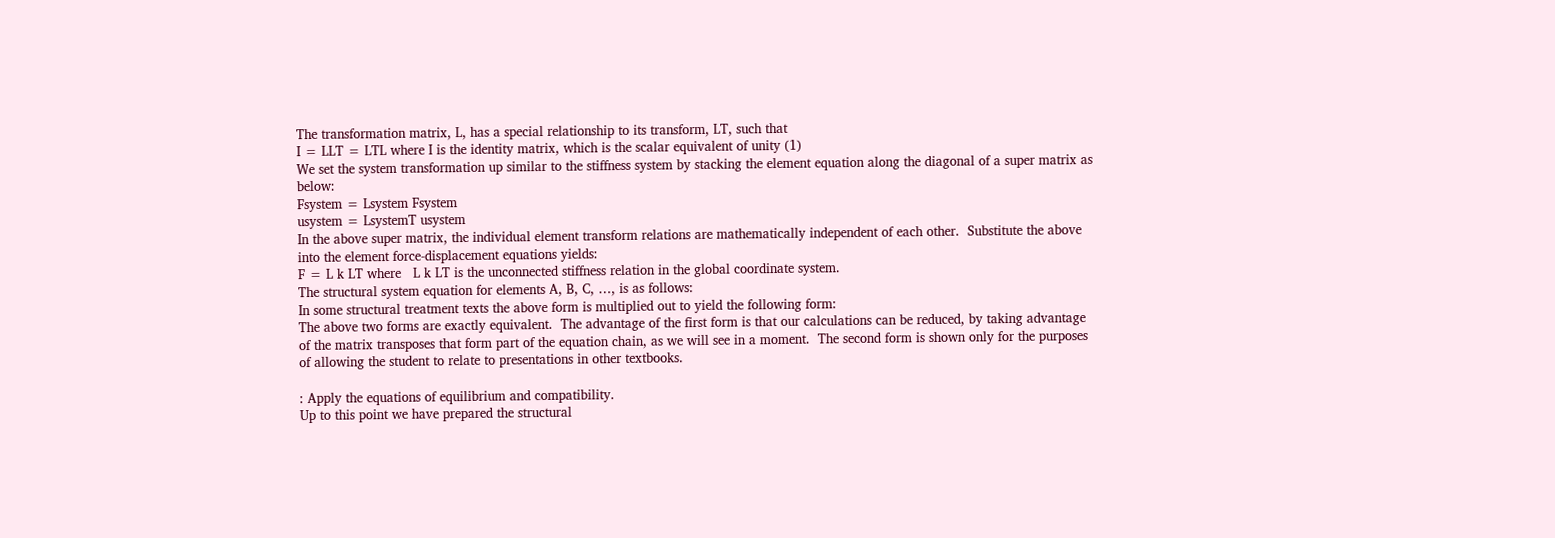The transformation matrix, L, has a special relationship to its transform, LT, such that
I = LLT = LTL where I is the identity matrix, which is the scalar equivalent of unity (1)
We set the system transformation up similar to the stiffness system by stacking the element equation along the diagonal of a super matrix as below:
Fsystem = Lsystem Fsystem
usystem = LsystemT usystem
In the above super matrix, the individual element transform relations are mathematically independent of each other.  Substitute the above into the element force-displacement equations yields:
F = L k LT where   L k LT is the unconnected stiffness relation in the global coordinate system.
The structural system equation for elements A, B, C, …, is as follows:
In some structural treatment texts the above form is multiplied out to yield the following form:
The above two forms are exactly equivalent.  The advantage of the first form is that our calculations can be reduced, by taking advantage of the matrix transposes that form part of the equation chain, as we will see in a moment.  The second form is shown only for the purposes of allowing the student to relate to presentations in other textbooks.

: Apply the equations of equilibrium and compatibility.
Up to this point we have prepared the structural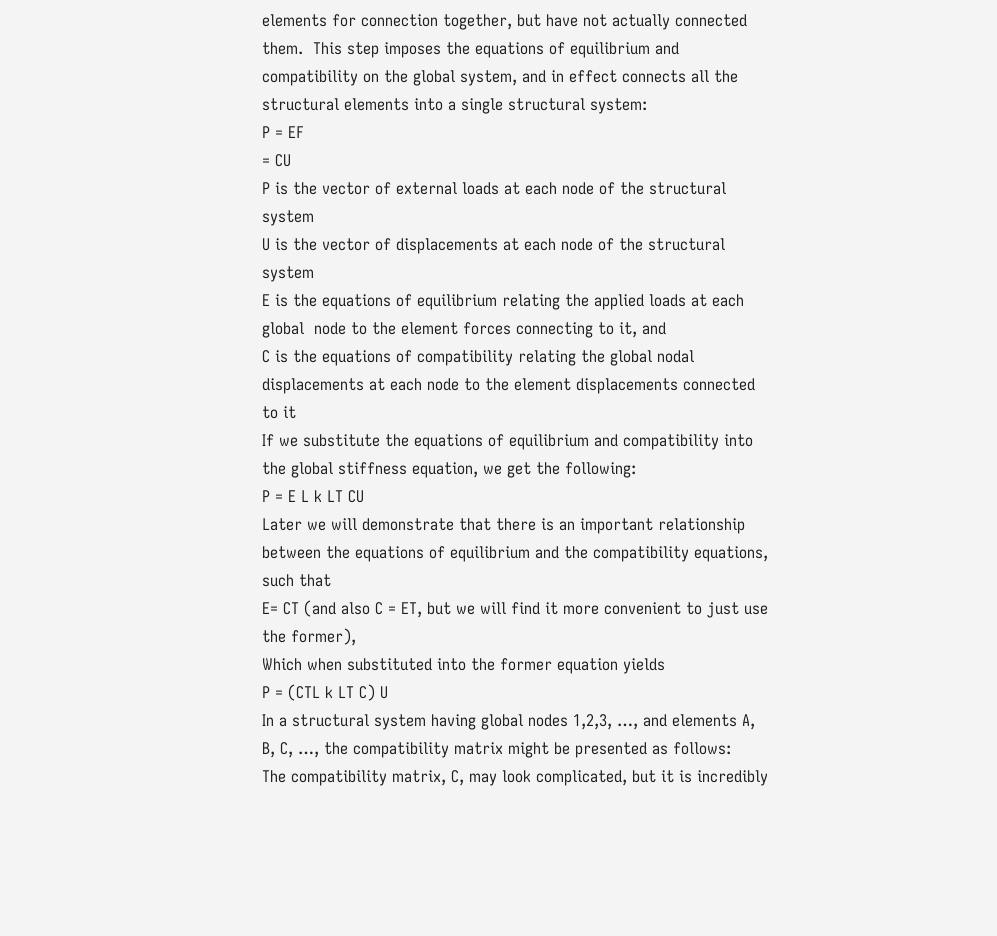elements for connection together, but have not actually connected them.  This step imposes the equations of equilibrium and compatibility on the global system, and in effect connects all the structural elements into a single structural system:
P = EF
= CU
P is the vector of external loads at each node of the structural system
U is the vector of displacements at each node of the structural system
E is the equations of equilibrium relating the applied loads at each global  node to the element forces connecting to it, and
C is the equations of compatibility relating the global nodal displacements at each node to the element displacements connected to it
If we substitute the equations of equilibrium and compatibility into the global stiffness equation, we get the following:
P = E L k LT CU
Later we will demonstrate that there is an important relationship between the equations of equilibrium and the compatibility equations, such that
E= CT (and also C = ET, but we will find it more convenient to just use the former),
Which when substituted into the former equation yields
P = (CTL k LT C) U
In a structural system having global nodes 1,2,3, …, and elements A, B, C, …, the compatibility matrix might be presented as follows:
The compatibility matrix, C, may look complicated, but it is incredibly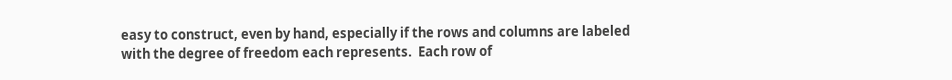easy to construct, even by hand, especially if the rows and columns are labeled with the degree of freedom each represents.  Each row of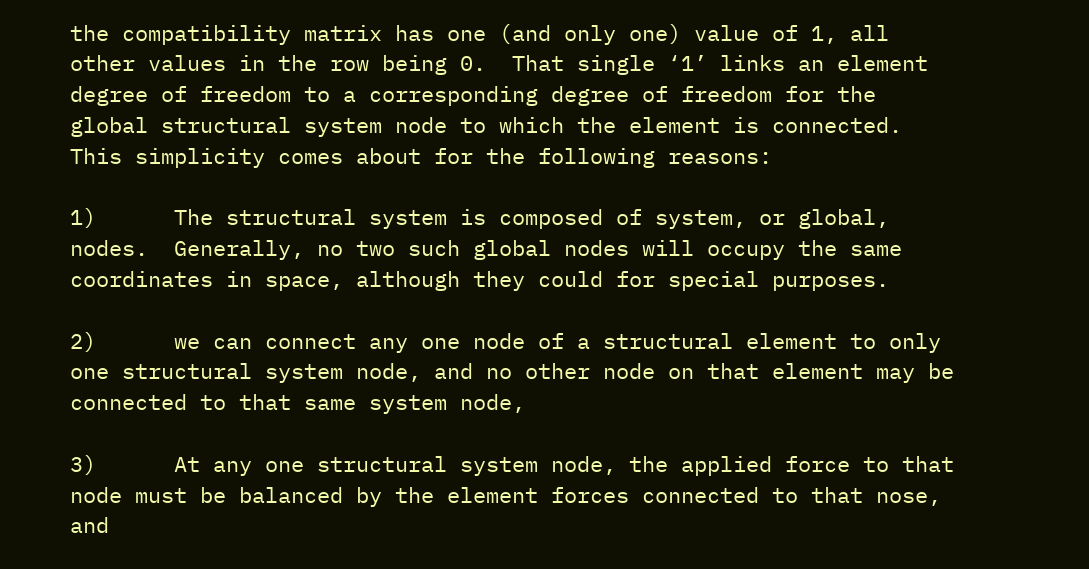the compatibility matrix has one (and only one) value of 1, all other values in the row being 0.  That single ‘1’ links an element degree of freedom to a corresponding degree of freedom for the global structural system node to which the element is connected.  This simplicity comes about for the following reasons:

1)      The structural system is composed of system, or global, nodes.  Generally, no two such global nodes will occupy the same coordinates in space, although they could for special purposes.

2)      we can connect any one node of a structural element to only one structural system node, and no other node on that element may be connected to that same system node,

3)      At any one structural system node, the applied force to that node must be balanced by the element forces connected to that nose, and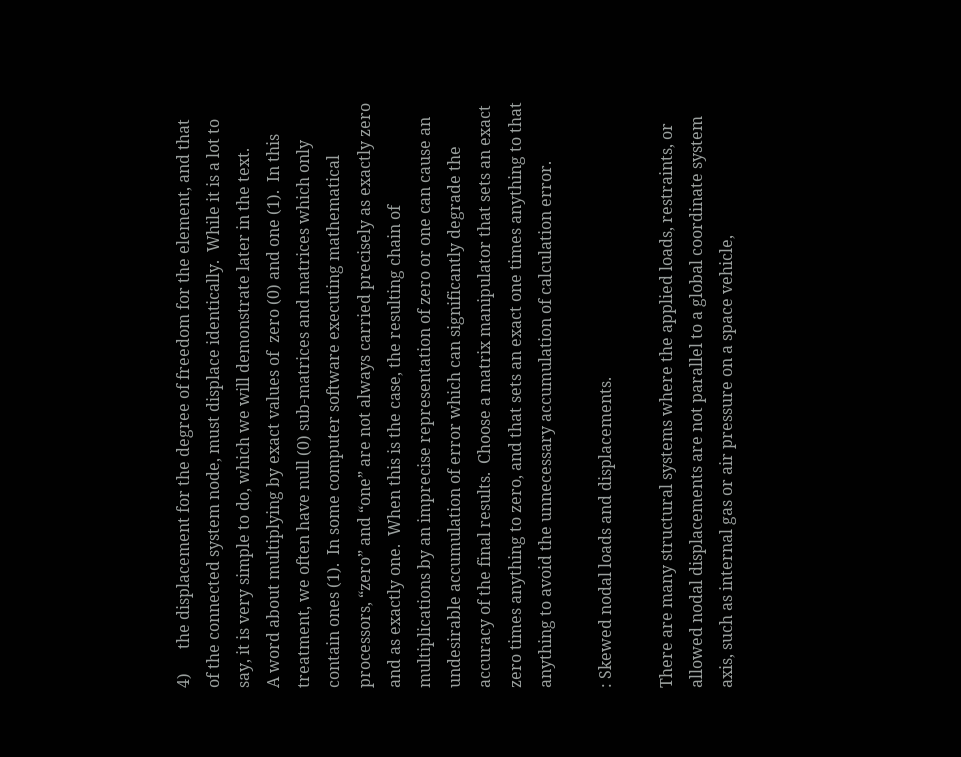4)      the displacement for the degree of freedom for the element, and that of the connected system node, must displace identically.  While it is a lot to say, it is very simple to do, which we will demonstrate later in the text.
A word about multiplying by exact values of  zero (0) and one (1).  In this treatment, we often have null (0) sub-matrices and matrices which only contain ones (1).  In some computer software executing mathematical processors, “zero” and “one” are not always carried precisely as exactly zero and as exactly one.  When this is the case, the resulting chain of multiplications by an imprecise representation of zero or one can cause an undesirable accumulation of error which can significantly degrade the accuracy of the final results.  Choose a matrix manipulator that sets an exact zero times anything to zero, and that sets an exact one times anything to that anything to avoid the unnecessary accumulation of calculation error.

: Skewed nodal loads and displacements.

There are many structural systems where the applied loads, restraints, or allowed nodal displacements are not parallel to a global coordinate system axis, such as internal gas or air pressure on a space vehicle,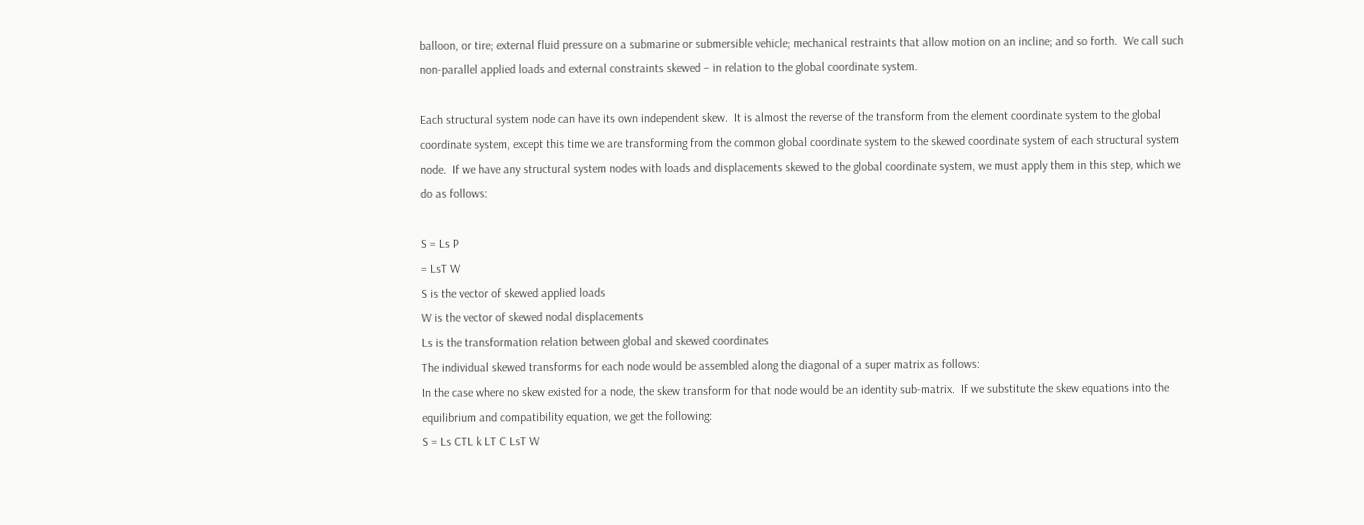balloon, or tire; external fluid pressure on a submarine or submersible vehicle; mechanical restraints that allow motion on an incline; and so forth.  We call such non-parallel applied loads and external constraints skewed – in relation to the global coordinate system.

Each structural system node can have its own independent skew.  It is almost the reverse of the transform from the element coordinate system to the global coordinate system, except this time we are transforming from the common global coordinate system to the skewed coordinate system of each structural system node.  If we have any structural system nodes with loads and displacements skewed to the global coordinate system, we must apply them in this step, which we do as follows:

S = Ls P
= LsT W
S is the vector of skewed applied loads
W is the vector of skewed nodal displacements
Ls is the transformation relation between global and skewed coordinates
The individual skewed transforms for each node would be assembled along the diagonal of a super matrix as follows:
In the case where no skew existed for a node, the skew transform for that node would be an identity sub-matrix.  If we substitute the skew equations into the equilibrium and compatibility equation, we get the following:
S = Ls CTL k LT C LsT W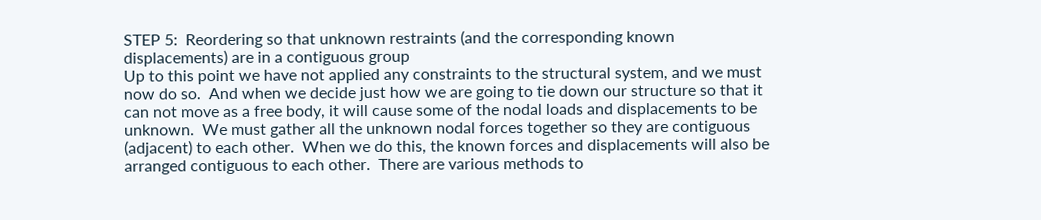STEP 5:  Reordering so that unknown restraints (and the corresponding known displacements) are in a contiguous group
Up to this point we have not applied any constraints to the structural system, and we must now do so.  And when we decide just how we are going to tie down our structure so that it can not move as a free body, it will cause some of the nodal loads and displacements to be unknown.  We must gather all the unknown nodal forces together so they are contiguous (adjacent) to each other.  When we do this, the known forces and displacements will also be arranged contiguous to each other.  There are various methods to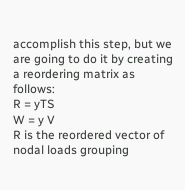accomplish this step, but we are going to do it by creating a reordering matrix as follows:
R = yTS
W = y V
R is the reordered vector of nodal loads grouping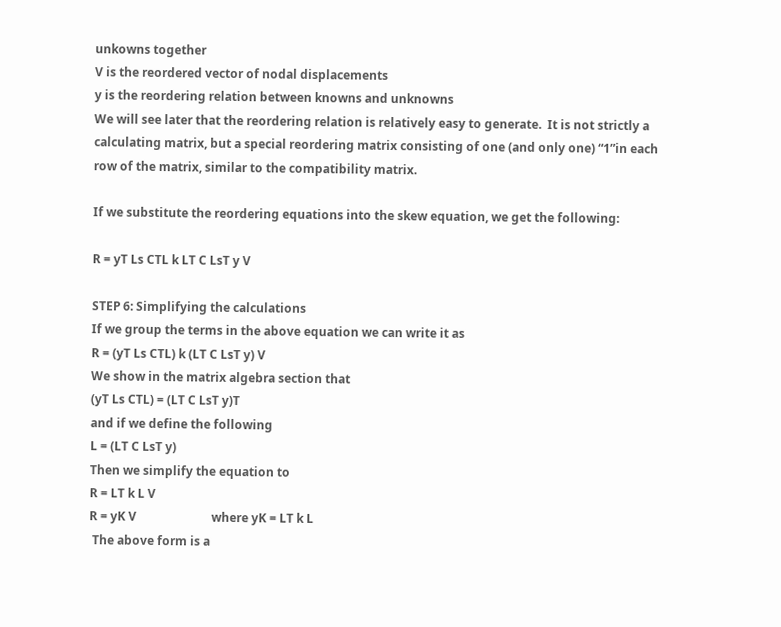unkowns together
V is the reordered vector of nodal displacements
y is the reordering relation between knowns and unknowns
We will see later that the reordering relation is relatively easy to generate.  It is not strictly a calculating matrix, but a special reordering matrix consisting of one (and only one) “1”in each row of the matrix, similar to the compatibility matrix.

If we substitute the reordering equations into the skew equation, we get the following:

R = yT Ls CTL k LT C LsT y V

STEP 6: Simplifying the calculations
If we group the terms in the above equation we can write it as
R = (yT Ls CTL) k (LT C LsT y) V
We show in the matrix algebra section that
(yT Ls CTL) = (LT C LsT y)T
and if we define the following
L = (LT C LsT y)
Then we simplify the equation to
R = LT k L V
R = yK V                         where yK = LT k L
 The above form is a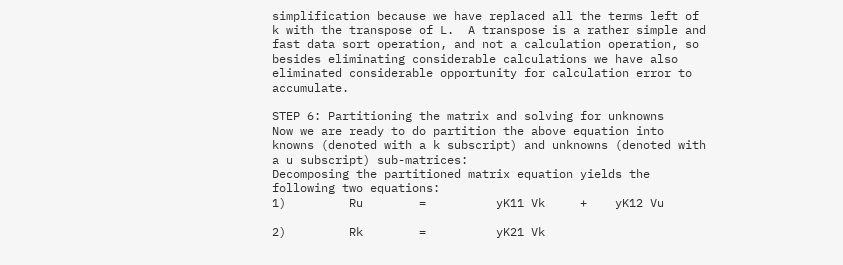simplification because we have replaced all the terms left of k with the transpose of L.  A transpose is a rather simple and fast data sort operation, and not a calculation operation, so besides eliminating considerable calculations we have also eliminated considerable opportunity for calculation error to accumulate.

STEP 6: Partitioning the matrix and solving for unknowns
Now we are ready to do partition the above equation into knowns (denoted with a k subscript) and unknowns (denoted with a u subscript) sub-matrices:
Decomposing the partitioned matrix equation yields the following two equations:
1)         Ru        =          yK11 Vk     +    yK12 Vu

2)         Rk        =          yK21 Vk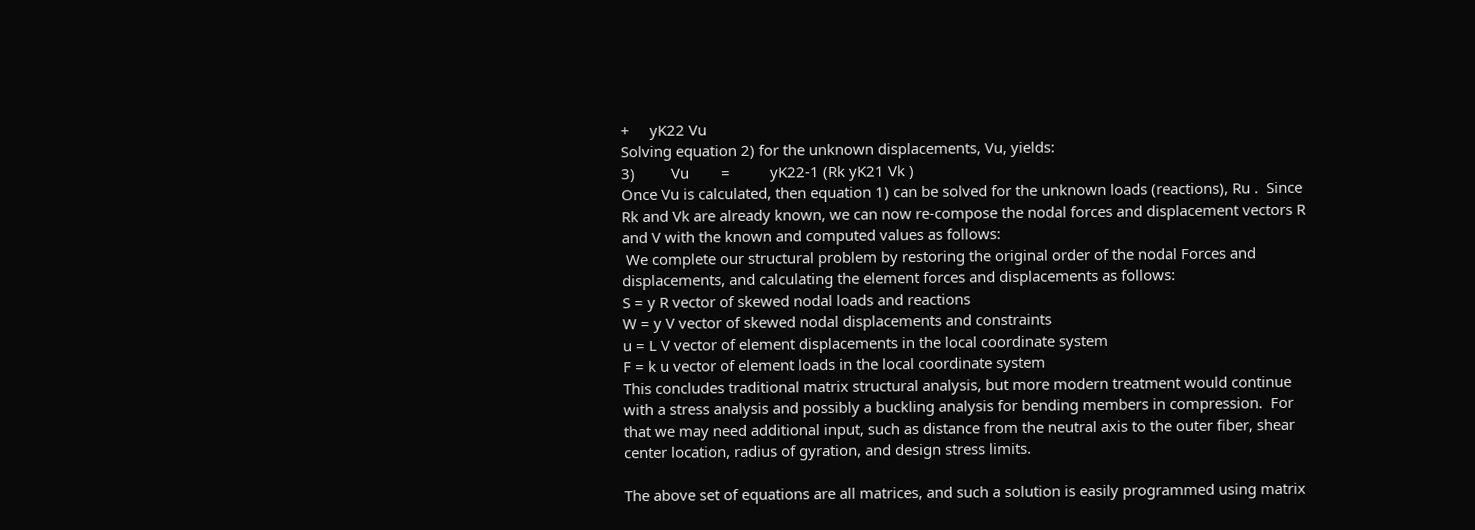+     yK22 Vu
Solving equation 2) for the unknown displacements, Vu, yields:
3)         Vu        =          yK22-1 (Rk yK21 Vk )
Once Vu is calculated, then equation 1) can be solved for the unknown loads (reactions), Ru .  Since Rk and Vk are already known, we can now re-compose the nodal forces and displacement vectors R and V with the known and computed values as follows:
 We complete our structural problem by restoring the original order of the nodal Forces and displacements, and calculating the element forces and displacements as follows:
S = y R vector of skewed nodal loads and reactions
W = y V vector of skewed nodal displacements and constraints
u = L V vector of element displacements in the local coordinate system
F = k u vector of element loads in the local coordinate system
This concludes traditional matrix structural analysis, but more modern treatment would continue with a stress analysis and possibly a buckling analysis for bending members in compression.  For that we may need additional input, such as distance from the neutral axis to the outer fiber, shear center location, radius of gyration, and design stress limits.

The above set of equations are all matrices, and such a solution is easily programmed using matrix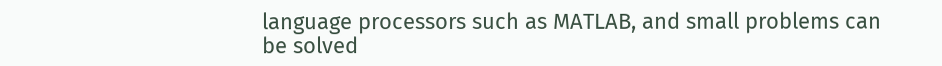language processors such as MATLAB, and small problems can be solved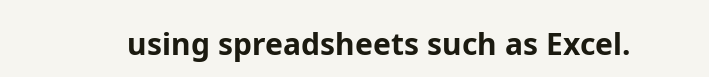using spreadsheets such as Excel.